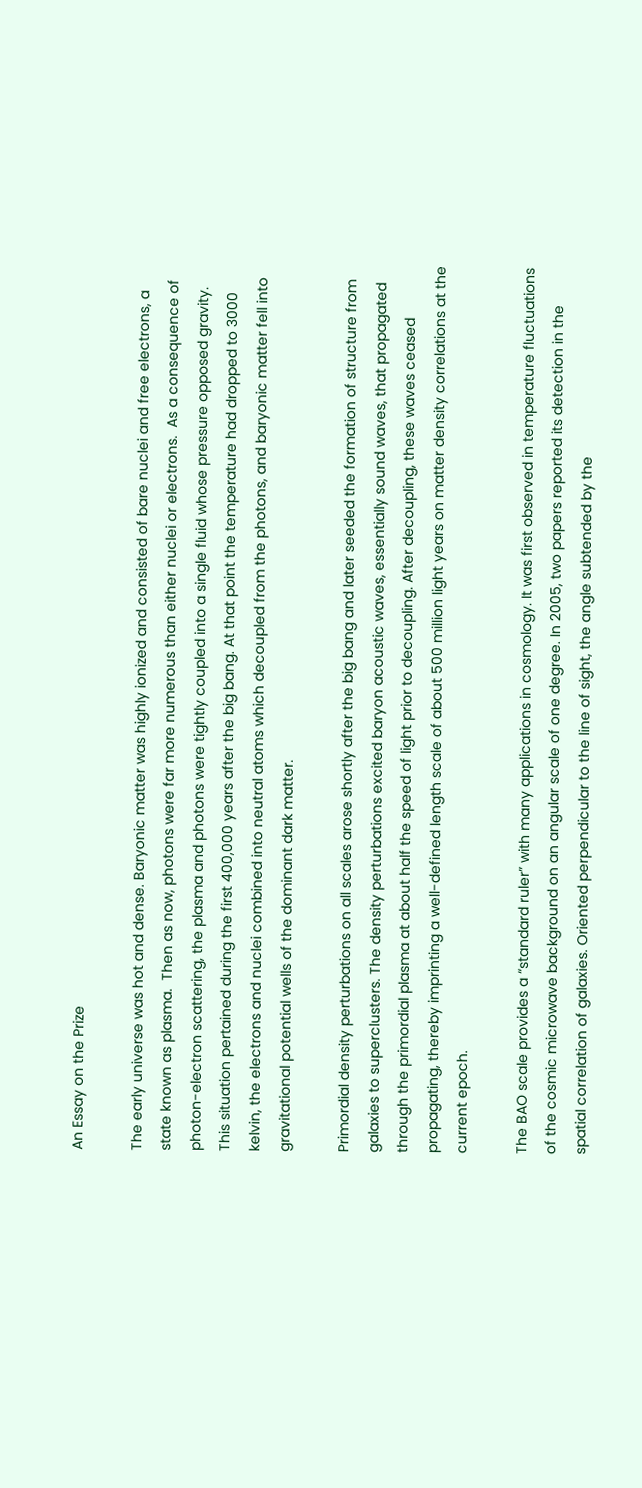An Essay on the Prize

The early universe was hot and dense. Baryonic matter was highly ionized and consisted of bare nuclei and free electrons, a state known as plasma.  Then as now, photons were far more numerous than either nuclei or electrons.  As a consequence of photon-electron scattering, the plasma and photons were tightly coupled into a single fluid whose pressure opposed gravity. This situation pertained during the first 400,000 years after the big bang. At that point the temperature had dropped to 3000 kelvin, the electrons and nuclei combined into neutral atoms which decoupled from the photons, and baryonic matter fell into gravitational potential wells of the dominant dark matter.

Primordial density perturbations on all scales arose shortly after the big bang and later seeded the formation of structure from galaxies to superclusters. The density perturbations excited baryon acoustic waves, essentially sound waves, that propagated through the primordial plasma at about half the speed of light prior to decoupling. After decoupling, these waves ceased propagating, thereby imprinting a well-defined length scale of about 500 million light years on matter density correlations at the current epoch.

The BAO scale provides a “standard ruler” with many applications in cosmology. It was first observed in temperature fluctuations of the cosmic microwave background on an angular scale of one degree. In 2005, two papers reported its detection in the spatial correlation of galaxies. Oriented perpendicular to the line of sight, the angle subtended by the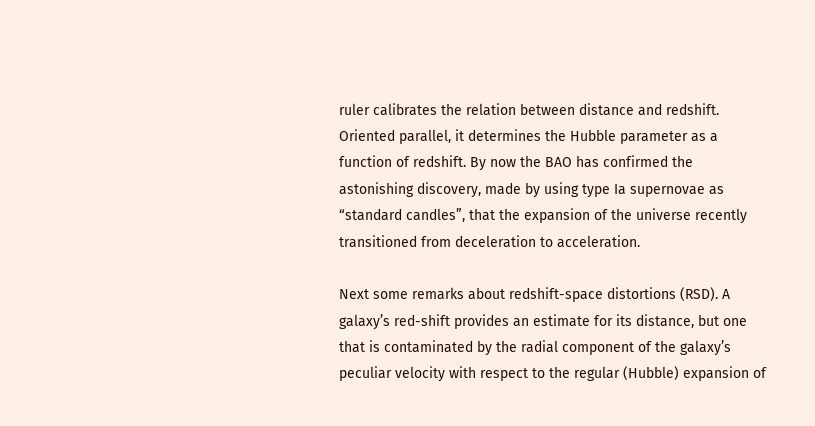ruler calibrates the relation between distance and redshift. Oriented parallel, it determines the Hubble parameter as a function of redshift. By now the BAO has confirmed the astonishing discovery, made by using type Ia supernovae as “standard candles”, that the expansion of the universe recently transitioned from deceleration to acceleration.

Next some remarks about redshift-space distortions (RSD). A galaxy’s red-shift provides an estimate for its distance, but one that is contaminated by the radial component of the galaxy’s peculiar velocity with respect to the regular (Hubble) expansion of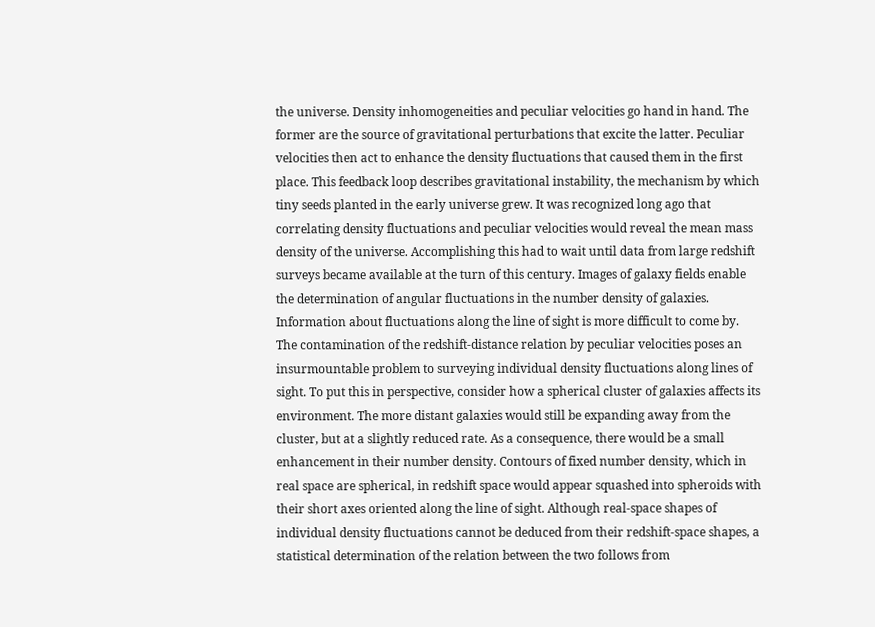the universe. Density inhomogeneities and peculiar velocities go hand in hand. The former are the source of gravitational perturbations that excite the latter. Peculiar velocities then act to enhance the density fluctuations that caused them in the first place. This feedback loop describes gravitational instability, the mechanism by which tiny seeds planted in the early universe grew. It was recognized long ago that correlating density fluctuations and peculiar velocities would reveal the mean mass density of the universe. Accomplishing this had to wait until data from large redshift surveys became available at the turn of this century. Images of galaxy fields enable the determination of angular fluctuations in the number density of galaxies. Information about fluctuations along the line of sight is more difficult to come by. The contamination of the redshift-distance relation by peculiar velocities poses an insurmountable problem to surveying individual density fluctuations along lines of sight. To put this in perspective, consider how a spherical cluster of galaxies affects its environment. The more distant galaxies would still be expanding away from the cluster, but at a slightly reduced rate. As a consequence, there would be a small enhancement in their number density. Contours of fixed number density, which in real space are spherical, in redshift space would appear squashed into spheroids with their short axes oriented along the line of sight. Although real-space shapes of individual density fluctuations cannot be deduced from their redshift-space shapes, a statistical determination of the relation between the two follows from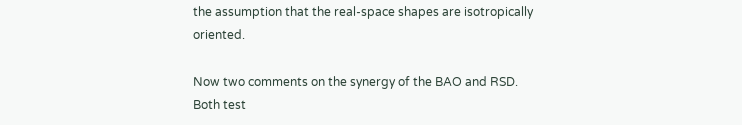the assumption that the real-space shapes are isotropically oriented.

Now two comments on the synergy of the BAO and RSD. Both test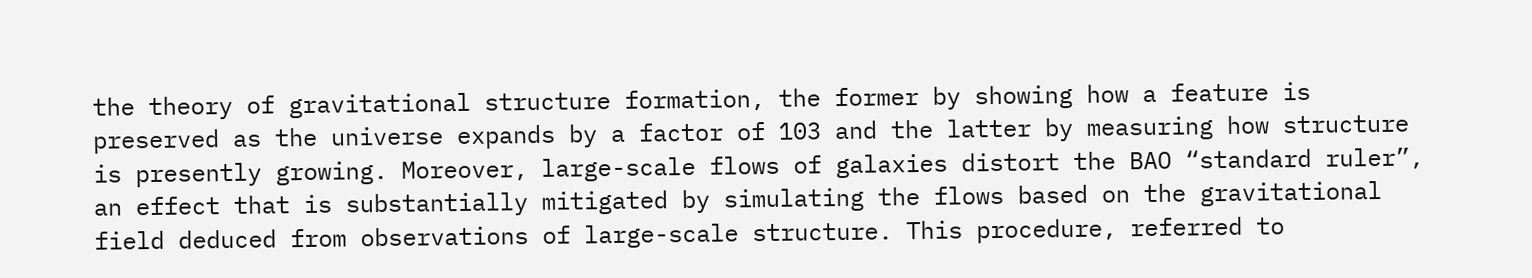the theory of gravitational structure formation, the former by showing how a feature is preserved as the universe expands by a factor of 103 and the latter by measuring how structure is presently growing. Moreover, large-scale flows of galaxies distort the BAO “standard ruler”, an effect that is substantially mitigated by simulating the flows based on the gravitational field deduced from observations of large-scale structure. This procedure, referred to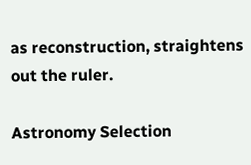as reconstruction, straightens out the ruler.

Astronomy Selection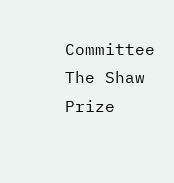Committee
The Shaw Prize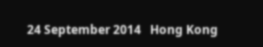24 September 2014   Hong Kong